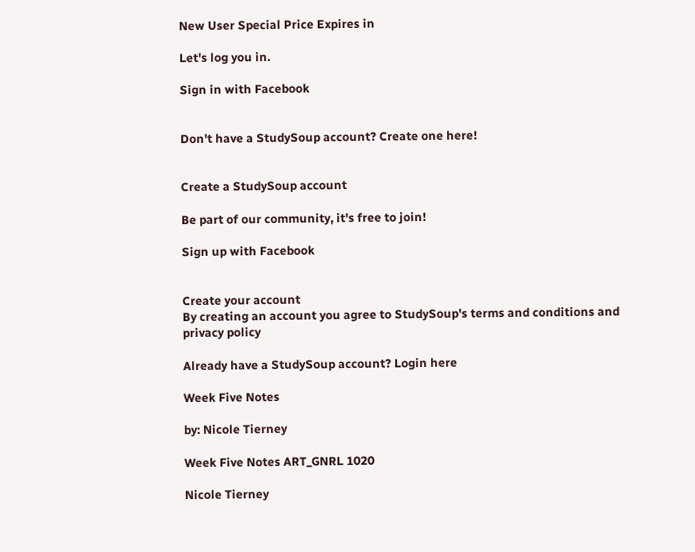New User Special Price Expires in

Let's log you in.

Sign in with Facebook


Don't have a StudySoup account? Create one here!


Create a StudySoup account

Be part of our community, it's free to join!

Sign up with Facebook


Create your account
By creating an account you agree to StudySoup's terms and conditions and privacy policy

Already have a StudySoup account? Login here

Week Five Notes

by: Nicole Tierney

Week Five Notes ART_GNRL 1020

Nicole Tierney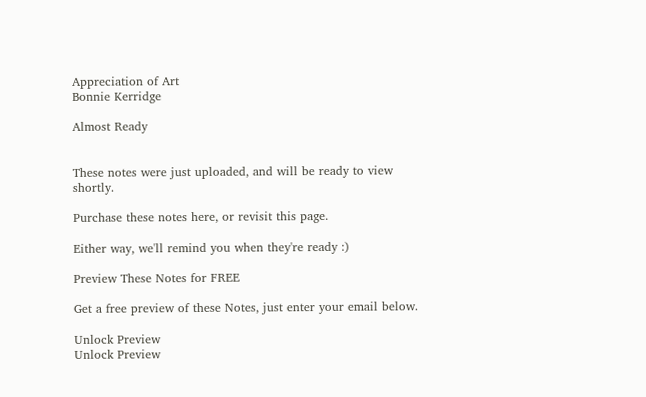Appreciation of Art
Bonnie Kerridge

Almost Ready


These notes were just uploaded, and will be ready to view shortly.

Purchase these notes here, or revisit this page.

Either way, we'll remind you when they're ready :)

Preview These Notes for FREE

Get a free preview of these Notes, just enter your email below.

Unlock Preview
Unlock Preview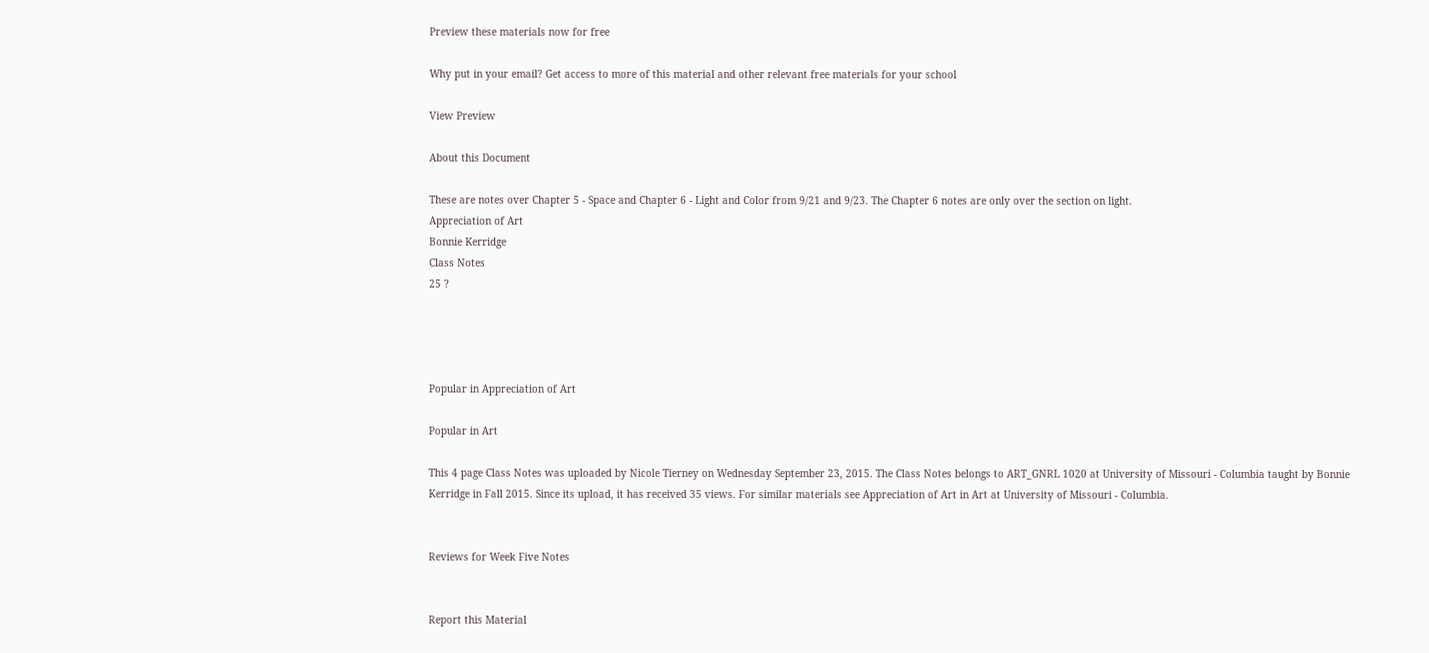Preview these materials now for free

Why put in your email? Get access to more of this material and other relevant free materials for your school

View Preview

About this Document

These are notes over Chapter 5 - Space and Chapter 6 - Light and Color from 9/21 and 9/23. The Chapter 6 notes are only over the section on light.
Appreciation of Art
Bonnie Kerridge
Class Notes
25 ?




Popular in Appreciation of Art

Popular in Art

This 4 page Class Notes was uploaded by Nicole Tierney on Wednesday September 23, 2015. The Class Notes belongs to ART_GNRL 1020 at University of Missouri - Columbia taught by Bonnie Kerridge in Fall 2015. Since its upload, it has received 35 views. For similar materials see Appreciation of Art in Art at University of Missouri - Columbia.


Reviews for Week Five Notes


Report this Material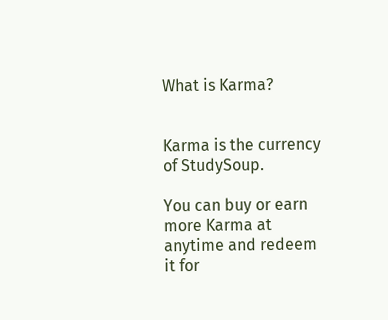What is Karma?


Karma is the currency of StudySoup.

You can buy or earn more Karma at anytime and redeem it for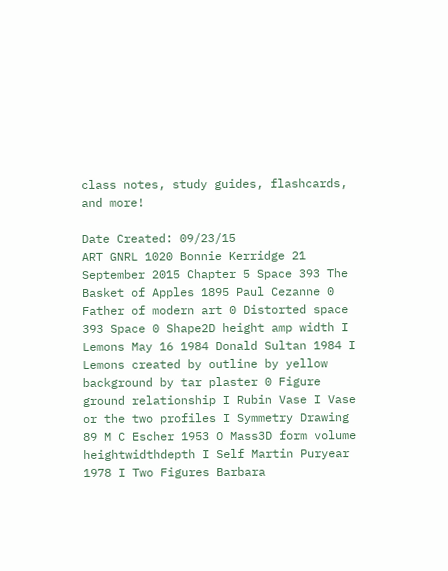class notes, study guides, flashcards, and more!

Date Created: 09/23/15
ART GNRL 1020 Bonnie Kerridge 21 September 2015 Chapter 5 Space 393 The Basket of Apples 1895 Paul Cezanne 0 Father of modern art 0 Distorted space 393 Space 0 Shape2D height amp width I Lemons May 16 1984 Donald Sultan 1984 I Lemons created by outline by yellow background by tar plaster 0 Figure ground relationship I Rubin Vase I Vase or the two profiles I Symmetry Drawing 89 M C Escher 1953 O Mass3D form volume heightwidthdepth I Self Martin Puryear 1978 I Two Figures Barbara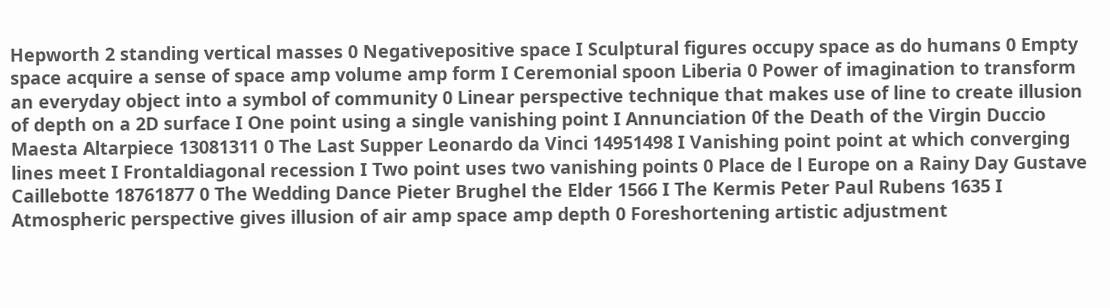Hepworth 2 standing vertical masses 0 Negativepositive space I Sculptural figures occupy space as do humans 0 Empty space acquire a sense of space amp volume amp form I Ceremonial spoon Liberia 0 Power of imagination to transform an everyday object into a symbol of community 0 Linear perspective technique that makes use of line to create illusion of depth on a 2D surface I One point using a single vanishing point I Annunciation 0f the Death of the Virgin Duccio Maesta Altarpiece 13081311 0 The Last Supper Leonardo da Vinci 14951498 I Vanishing point point at which converging lines meet I Frontaldiagonal recession I Two point uses two vanishing points 0 Place de l Europe on a Rainy Day Gustave Caillebotte 18761877 0 The Wedding Dance Pieter Brughel the Elder 1566 I The Kermis Peter Paul Rubens 1635 I Atmospheric perspective gives illusion of air amp space amp depth 0 Foreshortening artistic adjustment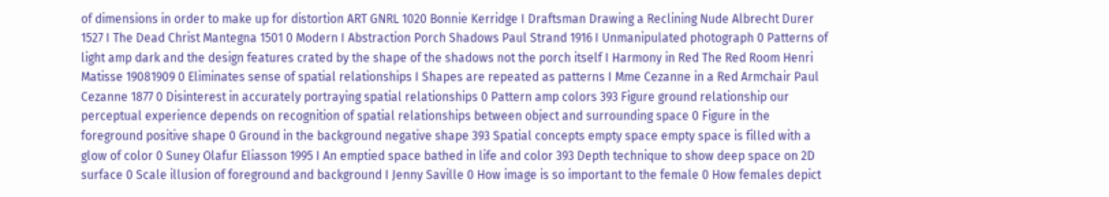of dimensions in order to make up for distortion ART GNRL 1020 Bonnie Kerridge I Draftsman Drawing a Reclining Nude Albrecht Durer 1527 I The Dead Christ Mantegna 1501 0 Modern I Abstraction Porch Shadows Paul Strand 1916 I Unmanipulated photograph 0 Patterns of light amp dark and the design features crated by the shape of the shadows not the porch itself I Harmony in Red The Red Room Henri Matisse 19081909 0 Eliminates sense of spatial relationships I Shapes are repeated as patterns I Mme Cezanne in a Red Armchair Paul Cezanne 1877 0 Disinterest in accurately portraying spatial relationships 0 Pattern amp colors 393 Figure ground relationship our perceptual experience depends on recognition of spatial relationships between object and surrounding space 0 Figure in the foreground positive shape 0 Ground in the background negative shape 393 Spatial concepts empty space empty space is filled with a glow of color 0 Suney Olafur Eliasson 1995 I An emptied space bathed in life and color 393 Depth technique to show deep space on 2D surface 0 Scale illusion of foreground and background I Jenny Saville 0 How image is so important to the female 0 How females depict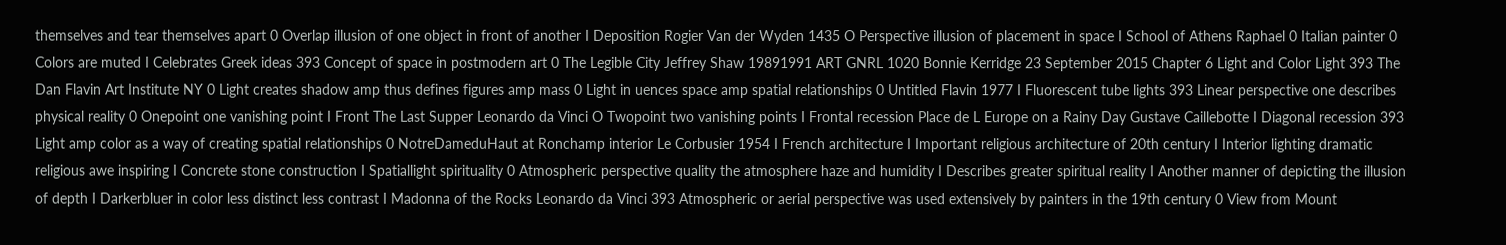themselves and tear themselves apart 0 Overlap illusion of one object in front of another I Deposition Rogier Van der Wyden 1435 O Perspective illusion of placement in space I School of Athens Raphael 0 Italian painter 0 Colors are muted I Celebrates Greek ideas 393 Concept of space in postmodern art 0 The Legible City Jeffrey Shaw 19891991 ART GNRL 1020 Bonnie Kerridge 23 September 2015 Chapter 6 Light and Color Light 393 The Dan Flavin Art Institute NY 0 Light creates shadow amp thus defines figures amp mass 0 Light in uences space amp spatial relationships 0 Untitled Flavin 1977 I Fluorescent tube lights 393 Linear perspective one describes physical reality 0 Onepoint one vanishing point I Front The Last Supper Leonardo da Vinci O Twopoint two vanishing points I Frontal recession Place de L Europe on a Rainy Day Gustave Caillebotte I Diagonal recession 393 Light amp color as a way of creating spatial relationships 0 NotreDameduHaut at Ronchamp interior Le Corbusier 1954 I French architecture I Important religious architecture of 20th century I Interior lighting dramatic religious awe inspiring I Concrete stone construction I Spatiallight spirituality 0 Atmospheric perspective quality the atmosphere haze and humidity I Describes greater spiritual reality I Another manner of depicting the illusion of depth I Darkerbluer in color less distinct less contrast I Madonna of the Rocks Leonardo da Vinci 393 Atmospheric or aerial perspective was used extensively by painters in the 19th century 0 View from Mount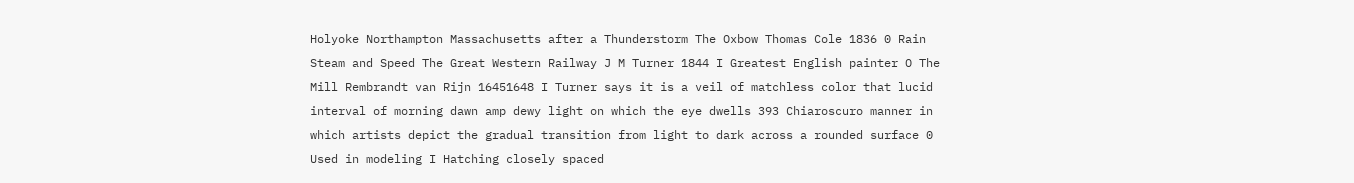Holyoke Northampton Massachusetts after a Thunderstorm The Oxbow Thomas Cole 1836 0 Rain Steam and Speed The Great Western Railway J M Turner 1844 I Greatest English painter O The Mill Rembrandt van Rijn 16451648 I Turner says it is a veil of matchless color that lucid interval of morning dawn amp dewy light on which the eye dwells 393 Chiaroscuro manner in which artists depict the gradual transition from light to dark across a rounded surface 0 Used in modeling I Hatching closely spaced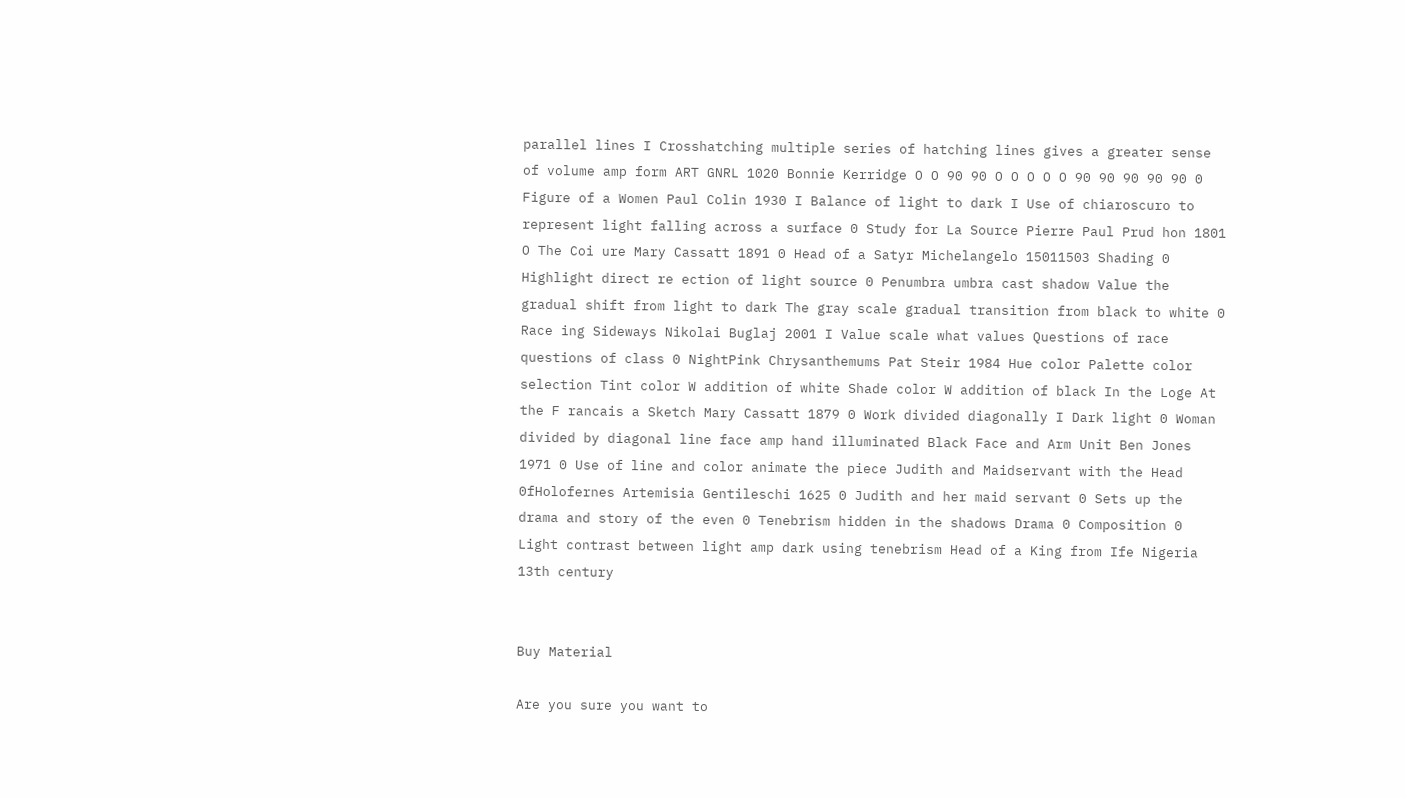parallel lines I Crosshatching multiple series of hatching lines gives a greater sense of volume amp form ART GNRL 1020 Bonnie Kerridge O O 90 90 O O O O O 90 90 90 90 90 0 Figure of a Women Paul Colin 1930 I Balance of light to dark I Use of chiaroscuro to represent light falling across a surface 0 Study for La Source Pierre Paul Prud hon 1801 O The Coi ure Mary Cassatt 1891 0 Head of a Satyr Michelangelo 15011503 Shading 0 Highlight direct re ection of light source 0 Penumbra umbra cast shadow Value the gradual shift from light to dark The gray scale gradual transition from black to white 0 Race ing Sideways Nikolai Buglaj 2001 I Value scale what values Questions of race questions of class 0 NightPink Chrysanthemums Pat Steir 1984 Hue color Palette color selection Tint color W addition of white Shade color W addition of black In the Loge At the F rancais a Sketch Mary Cassatt 1879 0 Work divided diagonally I Dark light 0 Woman divided by diagonal line face amp hand illuminated Black Face and Arm Unit Ben Jones 1971 0 Use of line and color animate the piece Judith and Maidservant with the Head 0fHolofernes Artemisia Gentileschi 1625 0 Judith and her maid servant 0 Sets up the drama and story of the even 0 Tenebrism hidden in the shadows Drama 0 Composition 0 Light contrast between light amp dark using tenebrism Head of a King from Ife Nigeria 13th century


Buy Material

Are you sure you want to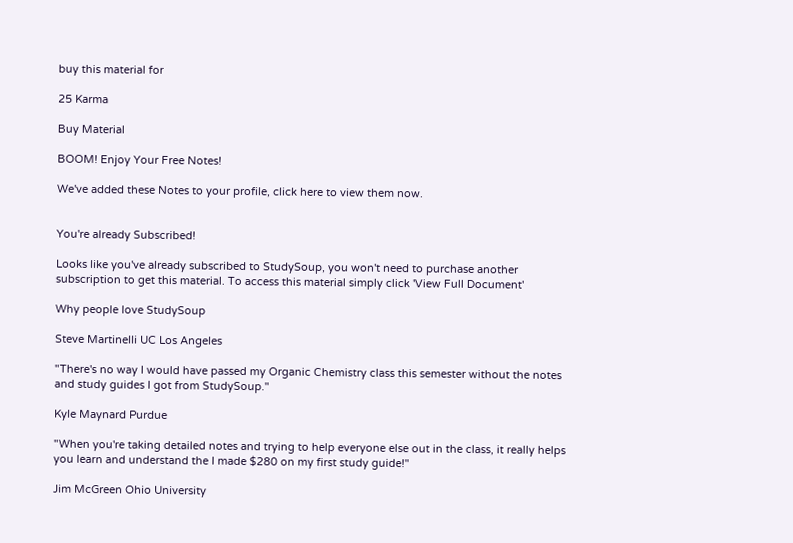buy this material for

25 Karma

Buy Material

BOOM! Enjoy Your Free Notes!

We've added these Notes to your profile, click here to view them now.


You're already Subscribed!

Looks like you've already subscribed to StudySoup, you won't need to purchase another subscription to get this material. To access this material simply click 'View Full Document'

Why people love StudySoup

Steve Martinelli UC Los Angeles

"There's no way I would have passed my Organic Chemistry class this semester without the notes and study guides I got from StudySoup."

Kyle Maynard Purdue

"When you're taking detailed notes and trying to help everyone else out in the class, it really helps you learn and understand the I made $280 on my first study guide!"

Jim McGreen Ohio University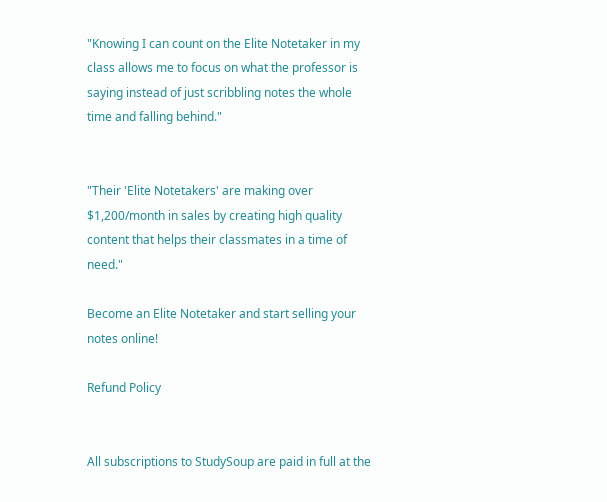"Knowing I can count on the Elite Notetaker in my class allows me to focus on what the professor is saying instead of just scribbling notes the whole time and falling behind."


"Their 'Elite Notetakers' are making over $1,200/month in sales by creating high quality content that helps their classmates in a time of need."

Become an Elite Notetaker and start selling your notes online!

Refund Policy


All subscriptions to StudySoup are paid in full at the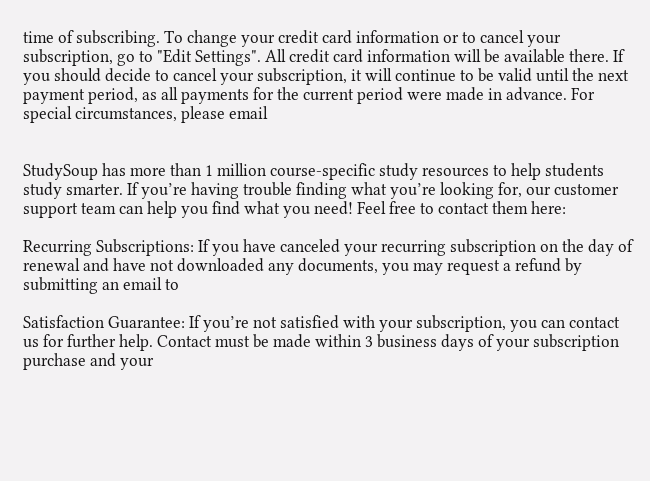time of subscribing. To change your credit card information or to cancel your subscription, go to "Edit Settings". All credit card information will be available there. If you should decide to cancel your subscription, it will continue to be valid until the next payment period, as all payments for the current period were made in advance. For special circumstances, please email


StudySoup has more than 1 million course-specific study resources to help students study smarter. If you’re having trouble finding what you’re looking for, our customer support team can help you find what you need! Feel free to contact them here:

Recurring Subscriptions: If you have canceled your recurring subscription on the day of renewal and have not downloaded any documents, you may request a refund by submitting an email to

Satisfaction Guarantee: If you’re not satisfied with your subscription, you can contact us for further help. Contact must be made within 3 business days of your subscription purchase and your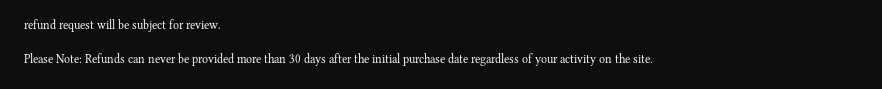refund request will be subject for review.

Please Note: Refunds can never be provided more than 30 days after the initial purchase date regardless of your activity on the site.